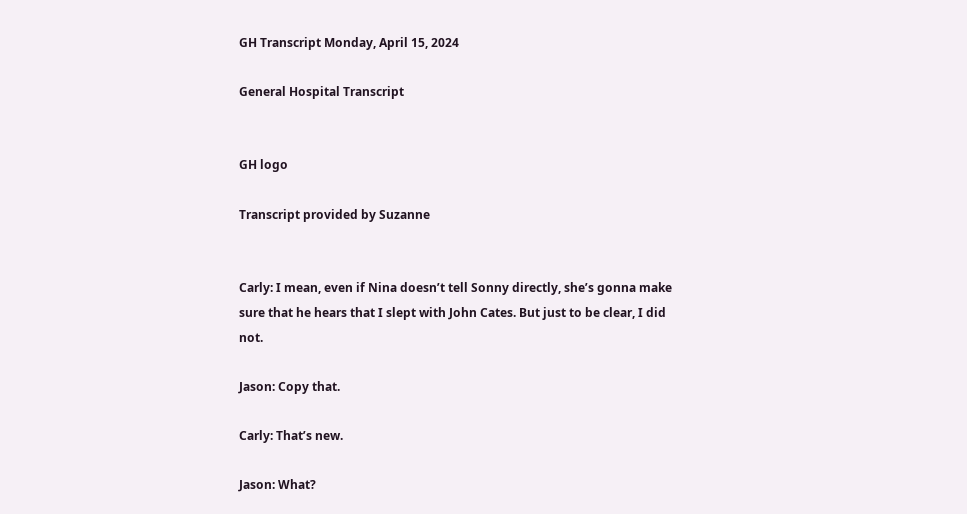GH Transcript Monday, April 15, 2024

General Hospital Transcript


GH logo

Transcript provided by Suzanne


Carly: I mean, even if Nina doesn’t tell Sonny directly, she’s gonna make sure that he hears that I slept with John Cates. But just to be clear, I did not.

Jason: Copy that.

Carly: That’s new.

Jason: What?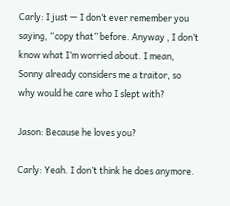Carly: I just — I don’t ever remember you saying, “copy that” before. Anyway , I don’t know what I’m worried about. I mean, Sonny already considers me a traitor, so why would he care who I slept with?

Jason: Because he loves you?

Carly: Yeah. I don’t think he does anymore.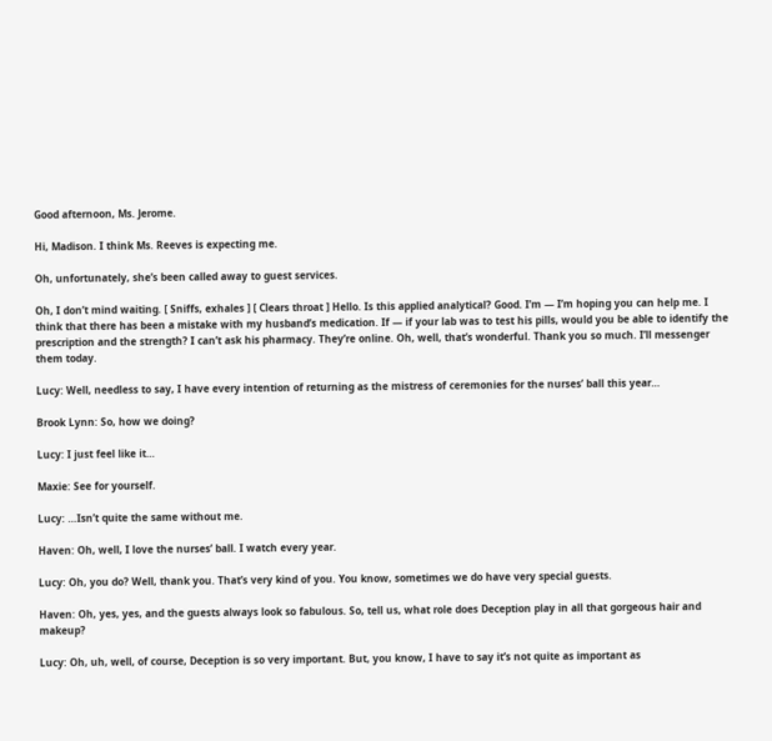Good afternoon, Ms. Jerome.

Hi, Madison. I think Ms. Reeves is expecting me.

Oh, unfortunately, she’s been called away to guest services.

Oh, I don’t mind waiting. [ Sniffs, exhales ] [ Clears throat ] Hello. Is this applied analytical? Good. I’m — I’m hoping you can help me. I think that there has been a mistake with my husband’s medication. If — if your lab was to test his pills, would you be able to identify the prescription and the strength? I can’t ask his pharmacy. They’re online. Oh, well, that’s wonderful. Thank you so much. I’ll messenger them today.

Lucy: Well, needless to say, I have every intention of returning as the mistress of ceremonies for the nurses’ ball this year…

Brook Lynn: So, how we doing?

Lucy: I just feel like it…

Maxie: See for yourself.

Lucy: …Isn’t quite the same without me.

Haven: Oh, well, I love the nurses’ ball. I watch every year.

Lucy: Oh, you do? Well, thank you. That’s very kind of you. You know, sometimes we do have very special guests.

Haven: Oh, yes, yes, and the guests always look so fabulous. So, tell us, what role does Deception play in all that gorgeous hair and makeup?

Lucy: Oh, uh, well, of course, Deception is so very important. But, you know, I have to say it’s not quite as important as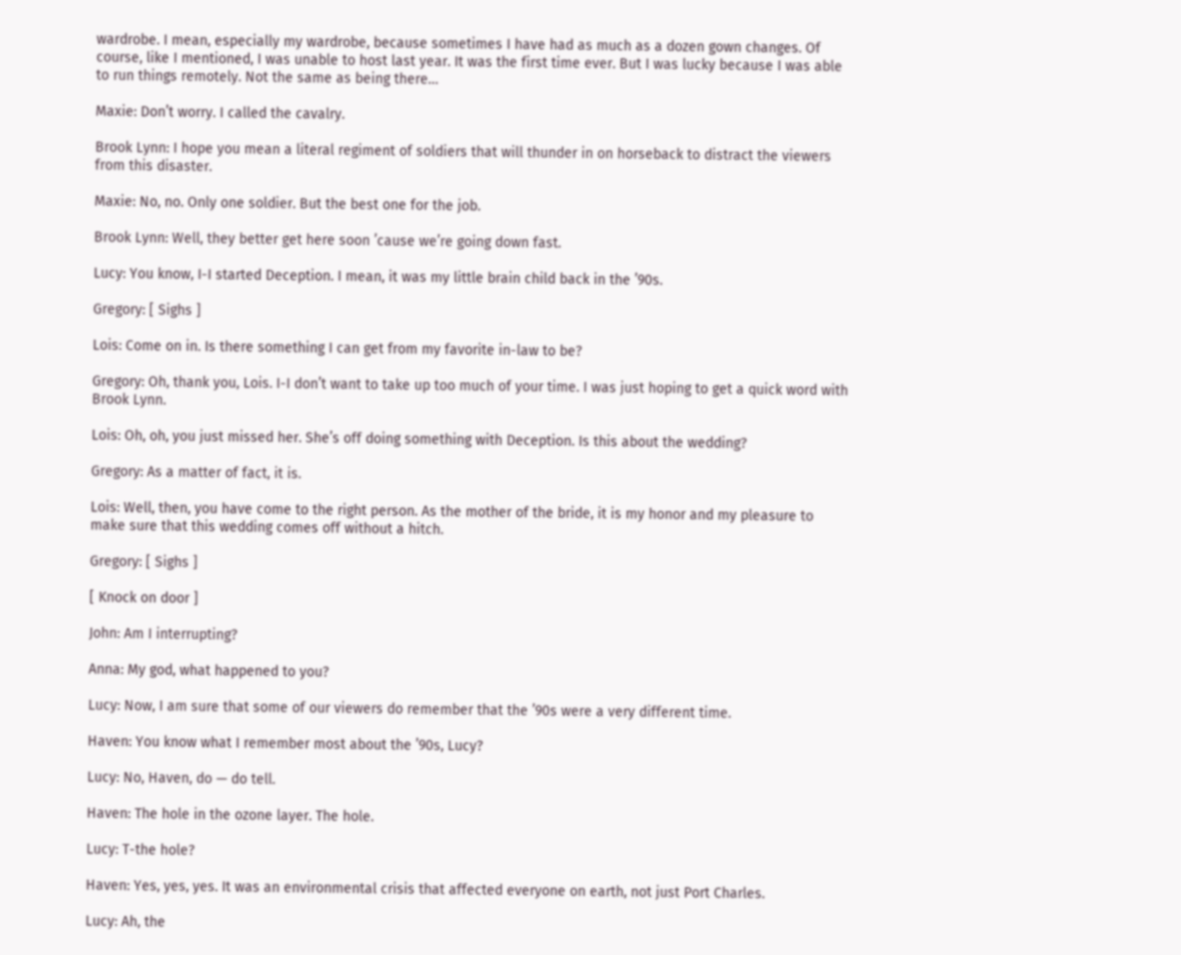wardrobe. I mean, especially my wardrobe, because sometimes I have had as much as a dozen gown changes. Of course, like I mentioned, I was unable to host last year. It was the first time ever. But I was lucky because I was able to run things remotely. Not the same as being there…

Maxie: Don’t worry. I called the cavalry.

Brook Lynn: I hope you mean a literal regiment of soldiers that will thunder in on horseback to distract the viewers from this disaster.

Maxie: No, no. Only one soldier. But the best one for the job.

Brook Lynn: Well, they better get here soon ’cause we’re going down fast.

Lucy: You know, I-I started Deception. I mean, it was my little brain child back in the ’90s.

Gregory: [ Sighs ]

Lois: Come on in. Is there something I can get from my favorite in-law to be?

Gregory: Oh, thank you, Lois. I-I don’t want to take up too much of your time. I was just hoping to get a quick word with Brook Lynn.

Lois: Oh, oh, you just missed her. She’s off doing something with Deception. Is this about the wedding?

Gregory: As a matter of fact, it is.

Lois: Well, then, you have come to the right person. As the mother of the bride, it is my honor and my pleasure to make sure that this wedding comes off without a hitch.

Gregory: [ Sighs ]

[ Knock on door ]

John: Am I interrupting?

Anna: My god, what happened to you?

Lucy: Now, I am sure that some of our viewers do remember that the ’90s were a very different time.

Haven: You know what I remember most about the ’90s, Lucy?

Lucy: No, Haven, do — do tell.

Haven: The hole in the ozone layer. The hole.

Lucy: T-the hole?

Haven: Yes, yes, yes. It was an environmental crisis that affected everyone on earth, not just Port Charles.

Lucy: Ah, the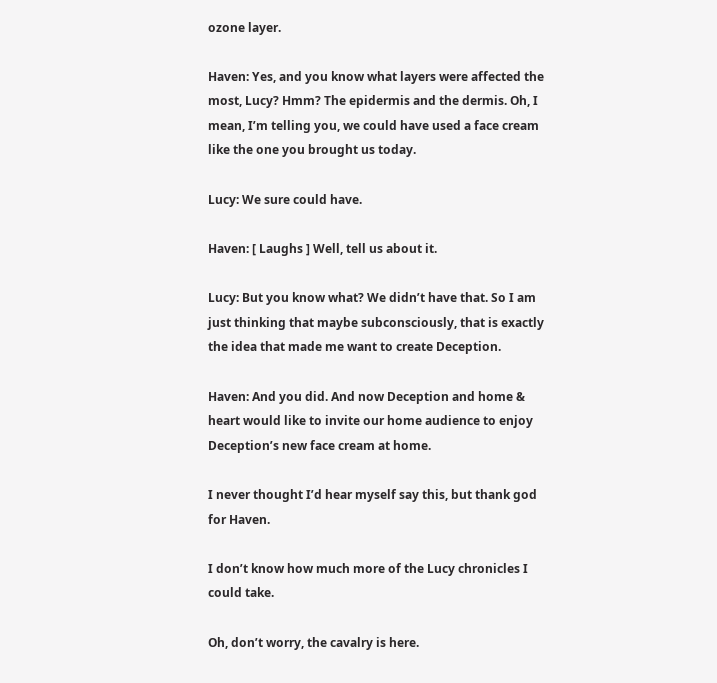ozone layer.

Haven: Yes, and you know what layers were affected the most, Lucy? Hmm? The epidermis and the dermis. Oh, I mean, I’m telling you, we could have used a face cream like the one you brought us today.

Lucy: We sure could have.

Haven: [ Laughs ] Well, tell us about it.

Lucy: But you know what? We didn’t have that. So I am just thinking that maybe subconsciously, that is exactly the idea that made me want to create Deception.

Haven: And you did. And now Deception and home & heart would like to invite our home audience to enjoy Deception’s new face cream at home.

I never thought I’d hear myself say this, but thank god for Haven.

I don’t know how much more of the Lucy chronicles I could take.

Oh, don’t worry, the cavalry is here.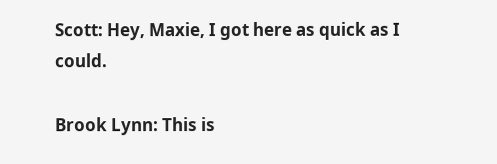Scott: Hey, Maxie, I got here as quick as I could.

Brook Lynn: This is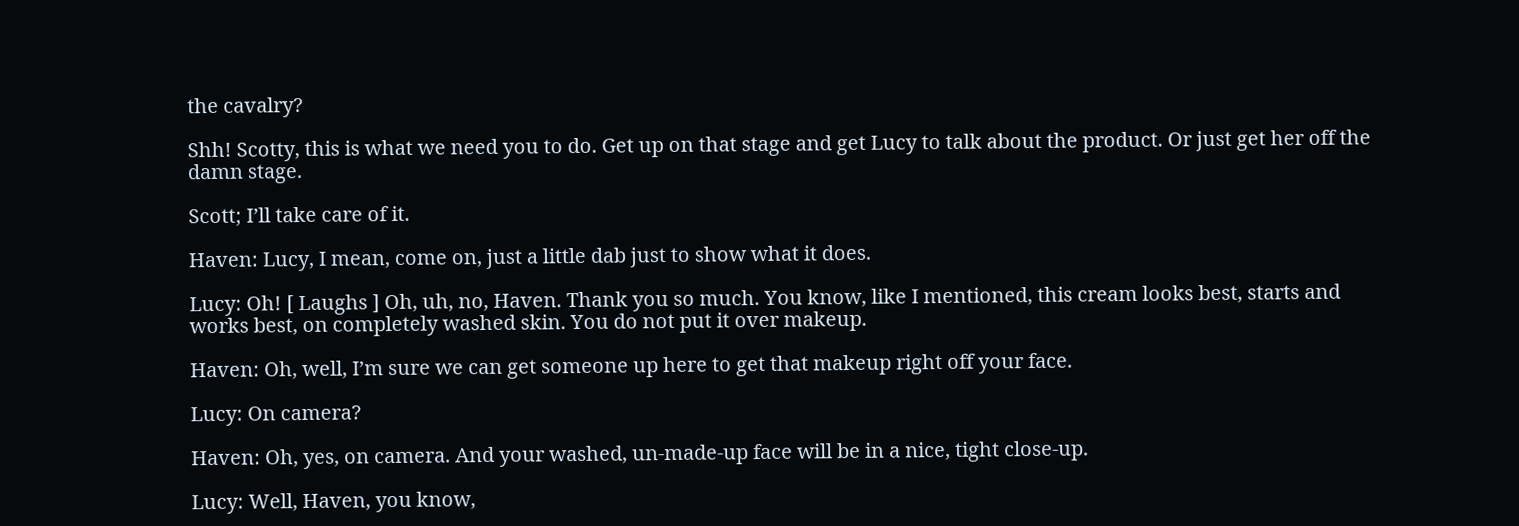the cavalry?

Shh! Scotty, this is what we need you to do. Get up on that stage and get Lucy to talk about the product. Or just get her off the damn stage.

Scott; I’ll take care of it.

Haven: Lucy, I mean, come on, just a little dab just to show what it does.

Lucy: Oh! [ Laughs ] Oh, uh, no, Haven. Thank you so much. You know, like I mentioned, this cream looks best, starts and works best, on completely washed skin. You do not put it over makeup.

Haven: Oh, well, I’m sure we can get someone up here to get that makeup right off your face.

Lucy: On camera?

Haven: Oh, yes, on camera. And your washed, un-made-up face will be in a nice, tight close-up.

Lucy: Well, Haven, you know,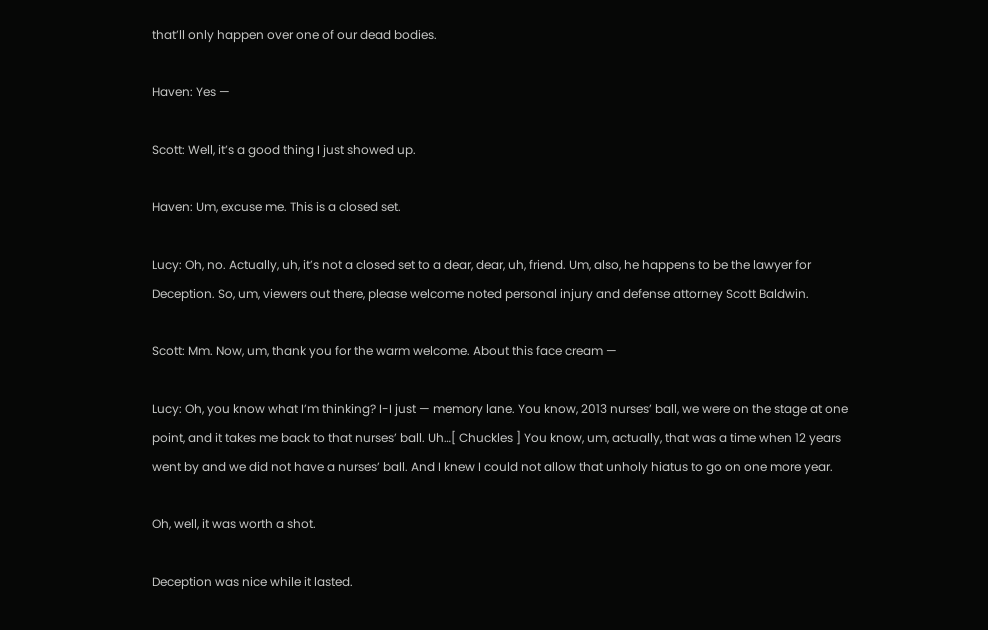that’ll only happen over one of our dead bodies.

Haven: Yes —

Scott: Well, it’s a good thing I just showed up.

Haven: Um, excuse me. This is a closed set.

Lucy: Oh, no. Actually, uh, it’s not a closed set to a dear, dear, uh, friend. Um, also, he happens to be the lawyer for Deception. So, um, viewers out there, please welcome noted personal injury and defense attorney Scott Baldwin.

Scott: Mm. Now, um, thank you for the warm welcome. About this face cream —

Lucy: Oh, you know what I’m thinking? I-I just — memory lane. You know, 2013 nurses’ ball, we were on the stage at one point, and it takes me back to that nurses’ ball. Uh…[ Chuckles ] You know, um, actually, that was a time when 12 years went by and we did not have a nurses’ ball. And I knew I could not allow that unholy hiatus to go on one more year.

Oh, well, it was worth a shot.

Deception was nice while it lasted.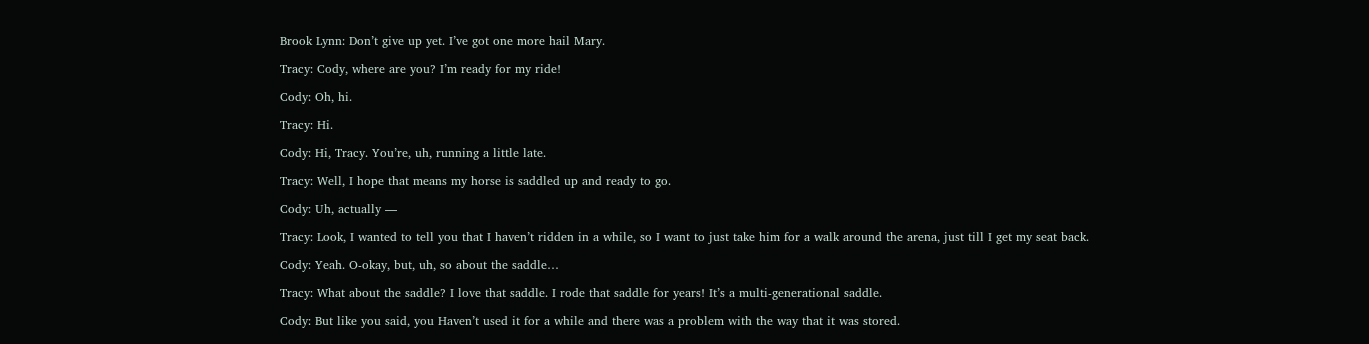Brook Lynn: Don’t give up yet. I’ve got one more hail Mary.

Tracy: Cody, where are you? I’m ready for my ride!

Cody: Oh, hi.

Tracy: Hi.

Cody: Hi, Tracy. You’re, uh, running a little late.

Tracy: Well, I hope that means my horse is saddled up and ready to go.

Cody: Uh, actually —

Tracy: Look, I wanted to tell you that I haven’t ridden in a while, so I want to just take him for a walk around the arena, just till I get my seat back.

Cody: Yeah. O-okay, but, uh, so about the saddle…

Tracy: What about the saddle? I love that saddle. I rode that saddle for years! It’s a multi-generational saddle.

Cody: But like you said, you Haven’t used it for a while and there was a problem with the way that it was stored.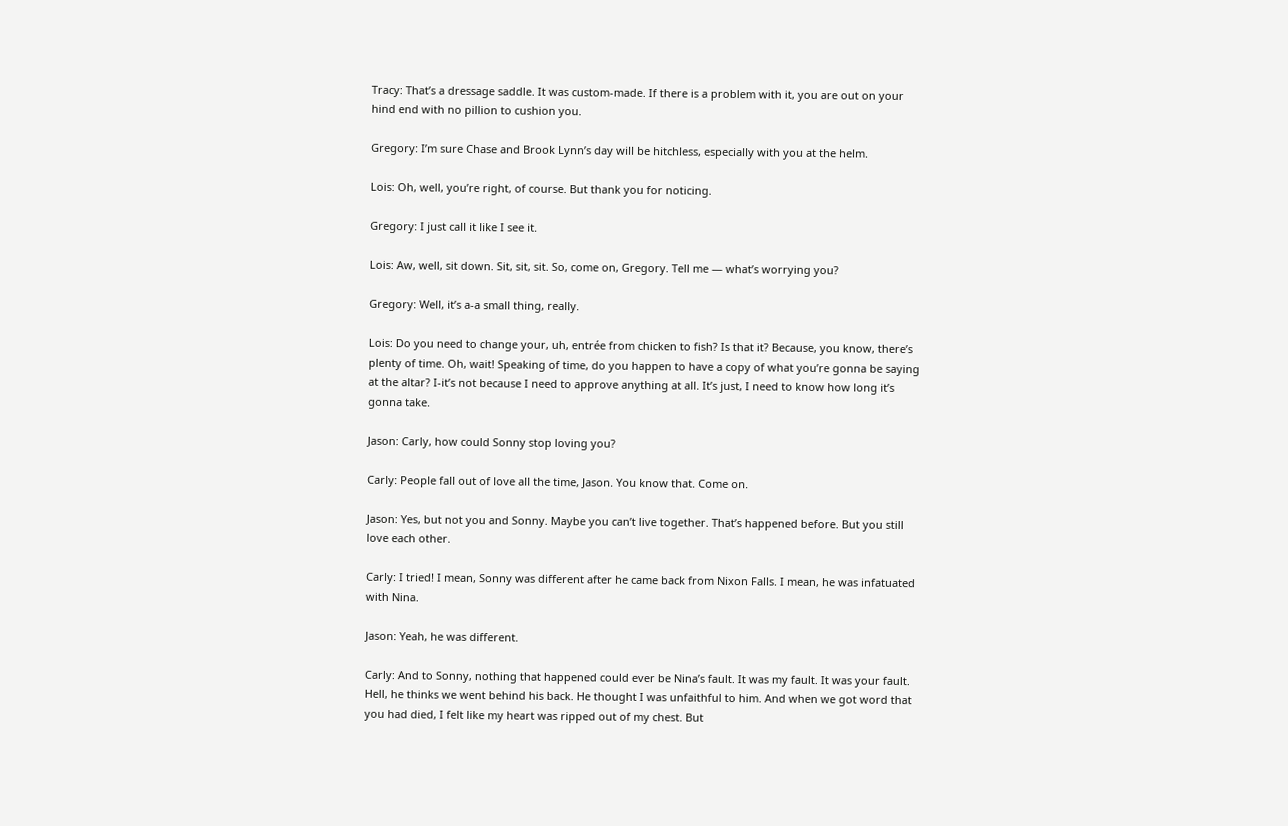Tracy: That’s a dressage saddle. It was custom-made. If there is a problem with it, you are out on your hind end with no pillion to cushion you.

Gregory: I’m sure Chase and Brook Lynn’s day will be hitchless, especially with you at the helm.

Lois: Oh, well, you’re right, of course. But thank you for noticing.

Gregory: I just call it like I see it.

Lois: Aw, well, sit down. Sit, sit, sit. So, come on, Gregory. Tell me — what’s worrying you?

Gregory: Well, it’s a-a small thing, really.

Lois: Do you need to change your, uh, entrée from chicken to fish? Is that it? Because, you know, there’s plenty of time. Oh, wait! Speaking of time, do you happen to have a copy of what you’re gonna be saying at the altar? I-it’s not because I need to approve anything at all. It’s just, I need to know how long it’s gonna take.

Jason: Carly, how could Sonny stop loving you?

Carly: People fall out of love all the time, Jason. You know that. Come on.

Jason: Yes, but not you and Sonny. Maybe you can’t live together. That’s happened before. But you still love each other.

Carly: I tried! I mean, Sonny was different after he came back from Nixon Falls. I mean, he was infatuated with Nina.

Jason: Yeah, he was different.

Carly: And to Sonny, nothing that happened could ever be Nina’s fault. It was my fault. It was your fault. Hell, he thinks we went behind his back. He thought I was unfaithful to him. And when we got word that you had died, I felt like my heart was ripped out of my chest. But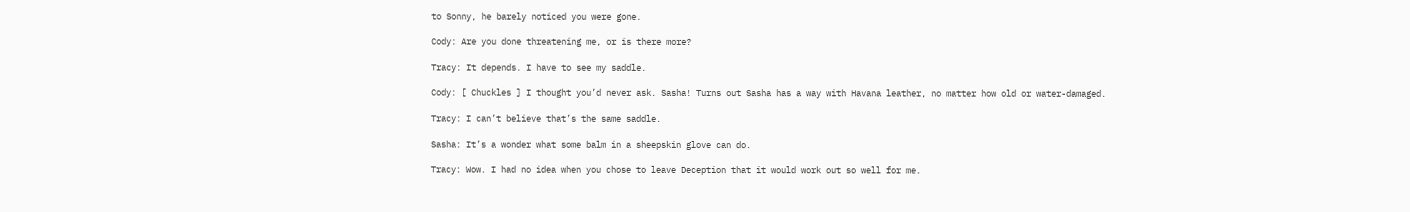to Sonny, he barely noticed you were gone.

Cody: Are you done threatening me, or is there more?

Tracy: It depends. I have to see my saddle.

Cody: [ Chuckles ] I thought you’d never ask. Sasha! Turns out Sasha has a way with Havana leather, no matter how old or water-damaged.

Tracy: I can’t believe that’s the same saddle.

Sasha: It’s a wonder what some balm in a sheepskin glove can do.

Tracy: Wow. I had no idea when you chose to leave Deception that it would work out so well for me.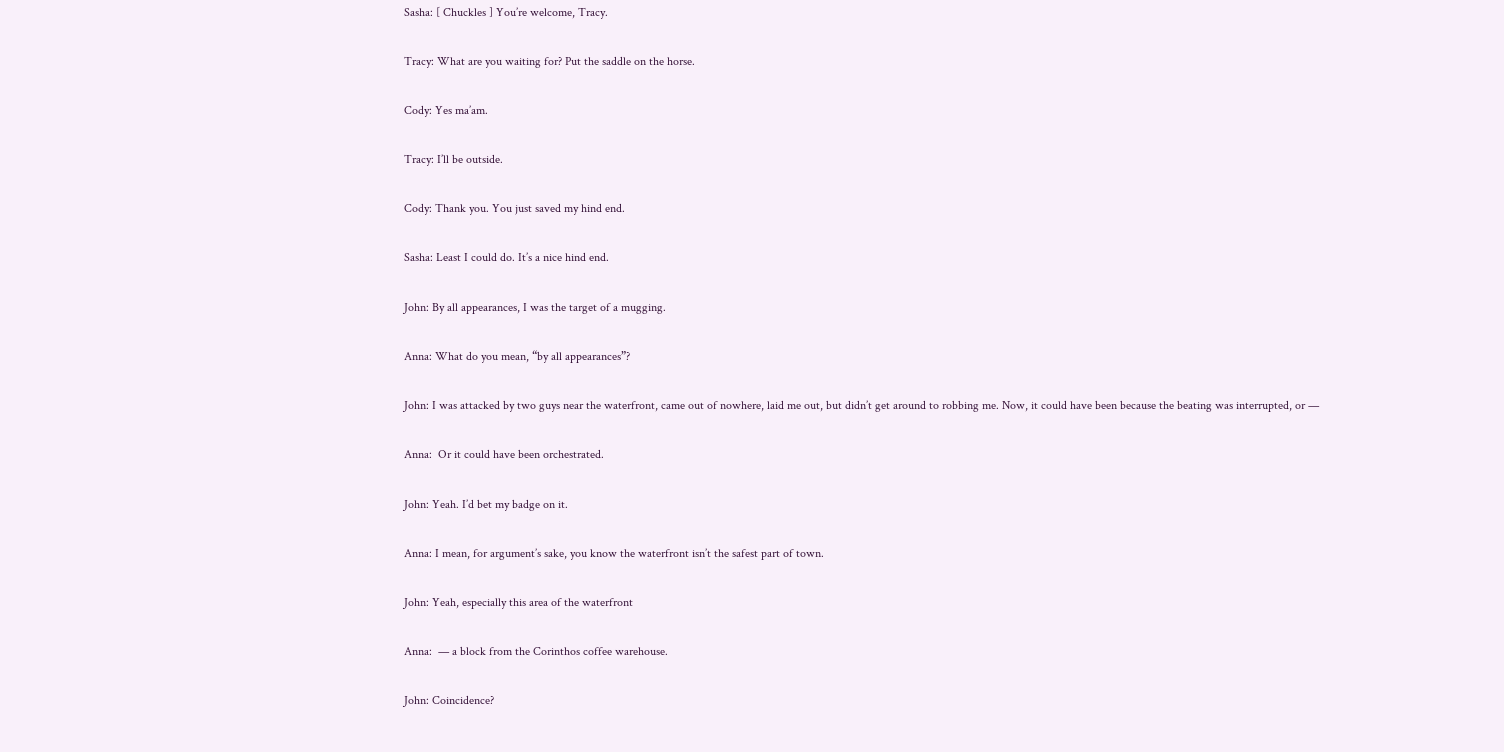Sasha: [ Chuckles ] You’re welcome, Tracy.

Tracy: What are you waiting for? Put the saddle on the horse.

Cody: Yes ma’am.

Tracy: I’ll be outside.

Cody: Thank you. You just saved my hind end.

Sasha: Least I could do. It’s a nice hind end.

John: By all appearances, I was the target of a mugging.

Anna: What do you mean, “by all appearances”?

John: I was attacked by two guys near the waterfront, came out of nowhere, laid me out, but didn’t get around to robbing me. Now, it could have been because the beating was interrupted, or —

Anna:  Or it could have been orchestrated.

John: Yeah. I’d bet my badge on it.

Anna: I mean, for argument’s sake, you know the waterfront isn’t the safest part of town.

John: Yeah, especially this area of the waterfront

Anna:  — a block from the Corinthos coffee warehouse.

John: Coincidence?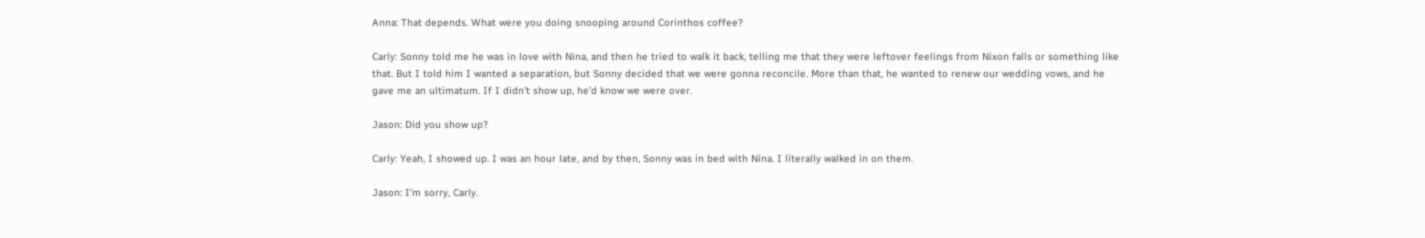Anna: That depends. What were you doing snooping around Corinthos coffee?

Carly: Sonny told me he was in love with Nina, and then he tried to walk it back, telling me that they were leftover feelings from Nixon falls or something like that. But I told him I wanted a separation, but Sonny decided that we were gonna reconcile. More than that, he wanted to renew our wedding vows, and he gave me an ultimatum. If I didn’t show up, he’d know we were over.

Jason: Did you show up?

Carly: Yeah, I showed up. I was an hour late, and by then, Sonny was in bed with Nina. I literally walked in on them.

Jason: I’m sorry, Carly.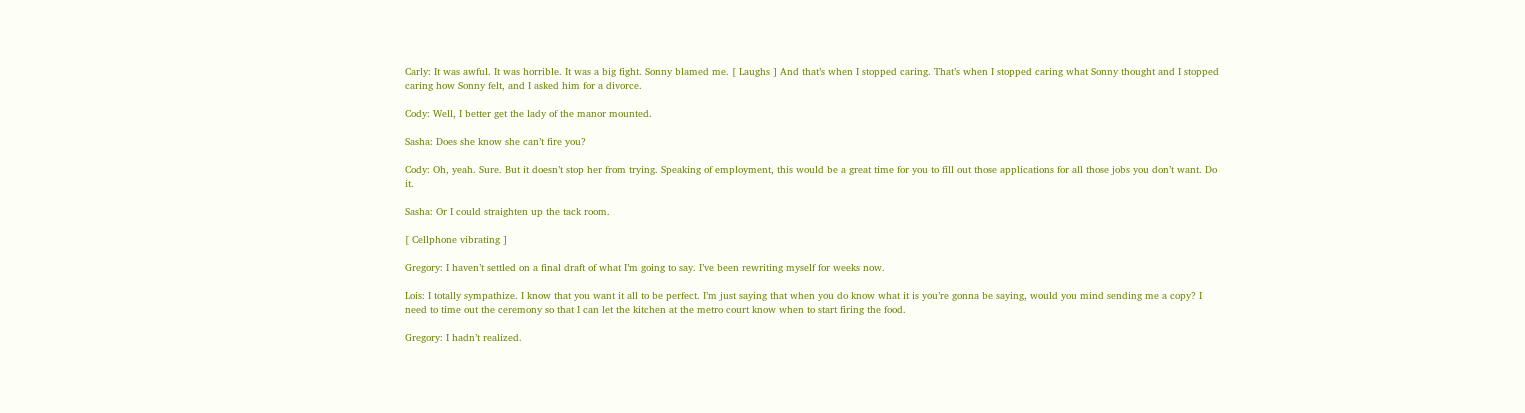Carly: It was awful. It was horrible. It was a big fight. Sonny blamed me. [ Laughs ] And that’s when I stopped caring. That’s when I stopped caring what Sonny thought and I stopped caring how Sonny felt, and I asked him for a divorce.

Cody: Well, I better get the lady of the manor mounted.

Sasha: Does she know she can’t fire you?

Cody: Oh, yeah. Sure. But it doesn’t stop her from trying. Speaking of employment, this would be a great time for you to fill out those applications for all those jobs you don’t want. Do it.

Sasha: Or I could straighten up the tack room.

[ Cellphone vibrating ]

Gregory: I haven’t settled on a final draft of what I’m going to say. I’ve been rewriting myself for weeks now.

Lois: I totally sympathize. I know that you want it all to be perfect. I’m just saying that when you do know what it is you’re gonna be saying, would you mind sending me a copy? I need to time out the ceremony so that I can let the kitchen at the metro court know when to start firing the food.

Gregory: I hadn’t realized.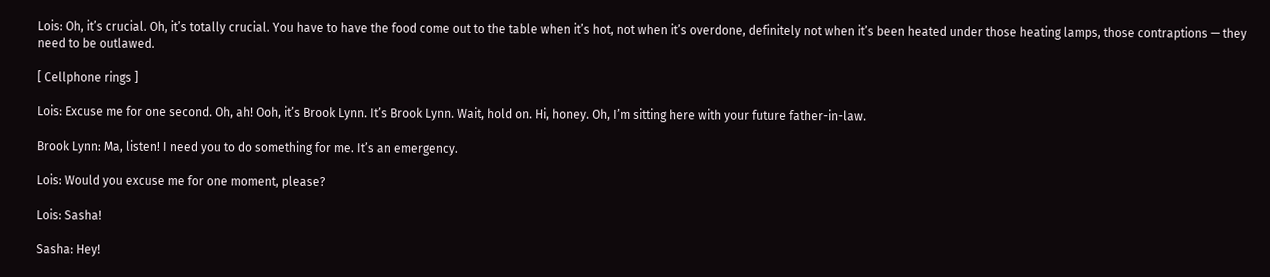Lois: Oh, it’s crucial. Oh, it’s totally crucial. You have to have the food come out to the table when it’s hot, not when it’s overdone, definitely not when it’s been heated under those heating lamps, those contraptions — they need to be outlawed.

[ Cellphone rings ]

Lois: Excuse me for one second. Oh, ah! Ooh, it’s Brook Lynn. It’s Brook Lynn. Wait, hold on. Hi, honey. Oh, I’m sitting here with your future father-in-law.

Brook Lynn: Ma, listen! I need you to do something for me. It’s an emergency.

Lois: Would you excuse me for one moment, please?

Lois: Sasha!

Sasha: Hey!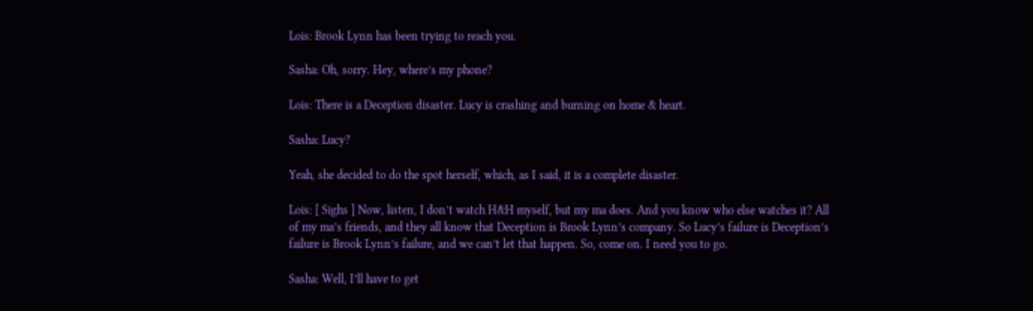Lois: Brook Lynn has been trying to reach you.

Sasha: Oh, sorry. Hey, where’s my phone?

Lois: There is a Deception disaster. Lucy is crashing and burning on home & heart.

Sasha: Lucy?

Yeah, she decided to do the spot herself, which, as I said, it is a complete disaster.

Lois: [ Sighs ] Now, listen, I don’t watch H&H myself, but my ma does. And you know who else watches it? All of my ma’s friends, and they all know that Deception is Brook Lynn’s company. So Lucy’s failure is Deception’s failure is Brook Lynn’s failure, and we can’t let that happen. So, come on. I need you to go.

Sasha: Well, I’ll have to get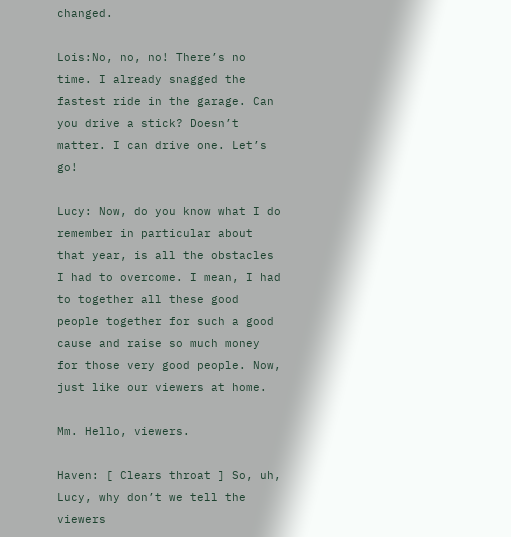changed.

Lois:No, no, no! There’s no time. I already snagged the fastest ride in the garage. Can you drive a stick? Doesn’t matter. I can drive one. Let’s go!

Lucy: Now, do you know what I do remember in particular about that year, is all the obstacles I had to overcome. I mean, I had to together all these good people together for such a good cause and raise so much money for those very good people. Now, just like our viewers at home.

Mm. Hello, viewers.

Haven: [ Clears throat ] So, uh, Lucy, why don’t we tell the viewers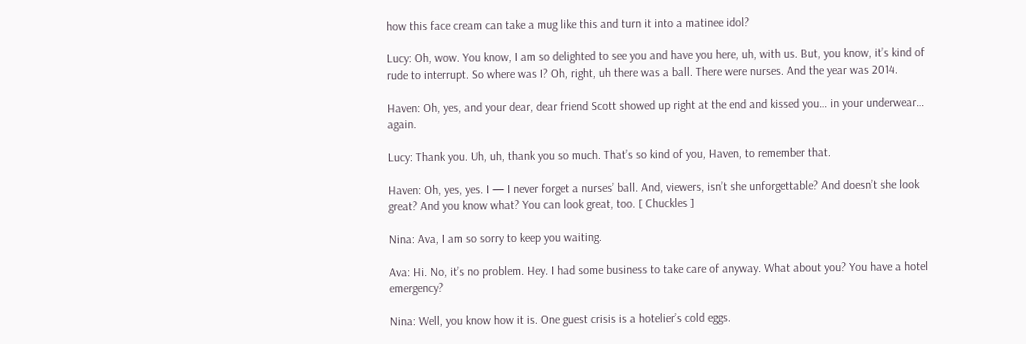how this face cream can take a mug like this and turn it into a matinee idol?

Lucy: Oh, wow. You know, I am so delighted to see you and have you here, uh, with us. But, you know, it’s kind of rude to interrupt. So where was I? Oh, right, uh there was a ball. There were nurses. And the year was 2014.

Haven: Oh, yes, and your dear, dear friend Scott showed up right at the end and kissed you… in your underwear… again.

Lucy: Thank you. Uh, uh, thank you so much. That’s so kind of you, Haven, to remember that.

Haven: Oh, yes, yes. I — I never forget a nurses’ ball. And, viewers, isn’t she unforgettable? And doesn’t she look great? And you know what? You can look great, too. [ Chuckles ]

Nina: Ava, I am so sorry to keep you waiting.

Ava: Hi. No, it’s no problem. Hey. I had some business to take care of anyway. What about you? You have a hotel emergency?

Nina: Well, you know how it is. One guest crisis is a hotelier’s cold eggs.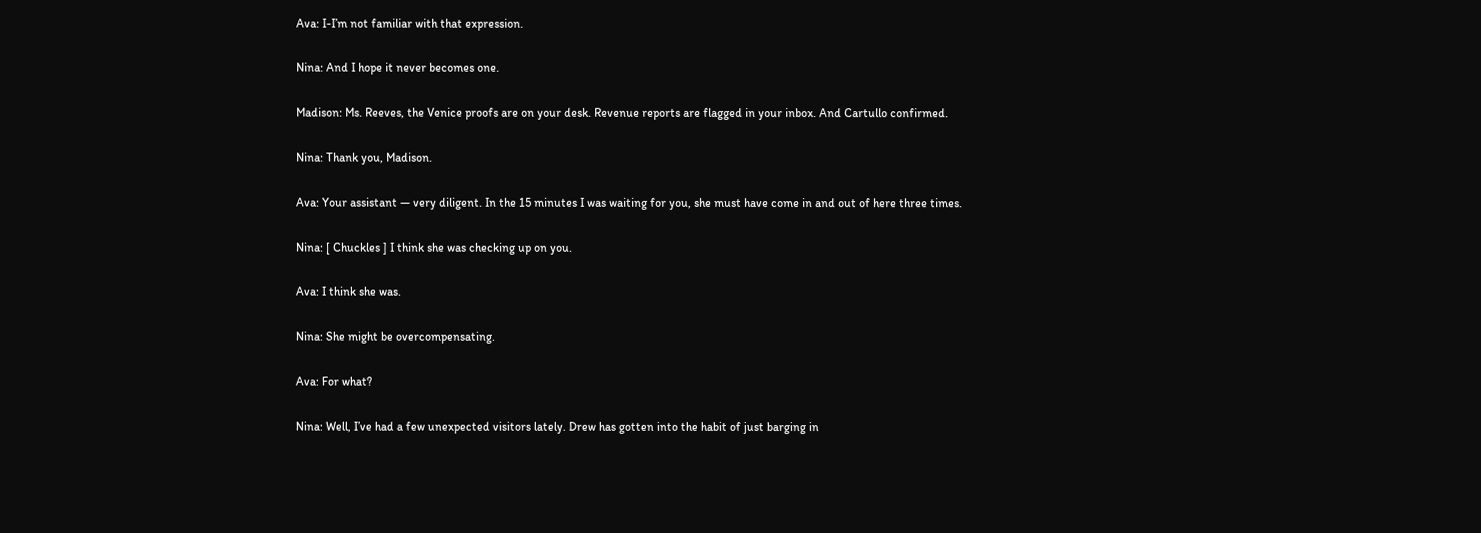Ava: I-I’m not familiar with that expression.

Nina: And I hope it never becomes one.

Madison: Ms. Reeves, the Venice proofs are on your desk. Revenue reports are flagged in your inbox. And Cartullo confirmed.

Nina: Thank you, Madison.

Ava: Your assistant — very diligent. In the 15 minutes I was waiting for you, she must have come in and out of here three times.

Nina: [ Chuckles ] I think she was checking up on you.

Ava: I think she was.

Nina: She might be overcompensating.

Ava: For what?

Nina: Well, I’ve had a few unexpected visitors lately. Drew has gotten into the habit of just barging in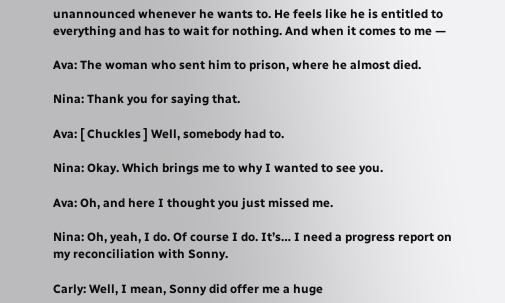unannounced whenever he wants to. He feels like he is entitled to everything and has to wait for nothing. And when it comes to me —

Ava: The woman who sent him to prison, where he almost died.

Nina: Thank you for saying that.

Ava: [ Chuckles ] Well, somebody had to.

Nina: Okay. Which brings me to why I wanted to see you.

Ava: Oh, and here I thought you just missed me.

Nina: Oh, yeah, I do. Of course I do. It’s… I need a progress report on my reconciliation with Sonny.

Carly: Well, I mean, Sonny did offer me a huge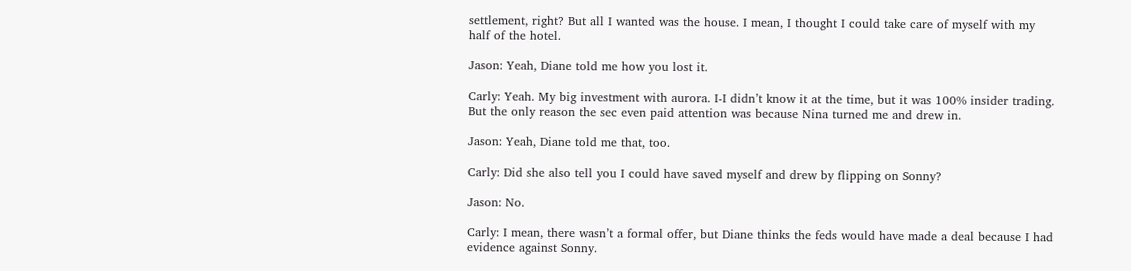settlement, right? But all I wanted was the house. I mean, I thought I could take care of myself with my half of the hotel.

Jason: Yeah, Diane told me how you lost it.

Carly: Yeah. My big investment with aurora. I-I didn’t know it at the time, but it was 100% insider trading. But the only reason the sec even paid attention was because Nina turned me and drew in.

Jason: Yeah, Diane told me that, too.

Carly: Did she also tell you I could have saved myself and drew by flipping on Sonny?

Jason: No.

Carly: I mean, there wasn’t a formal offer, but Diane thinks the feds would have made a deal because I had evidence against Sonny.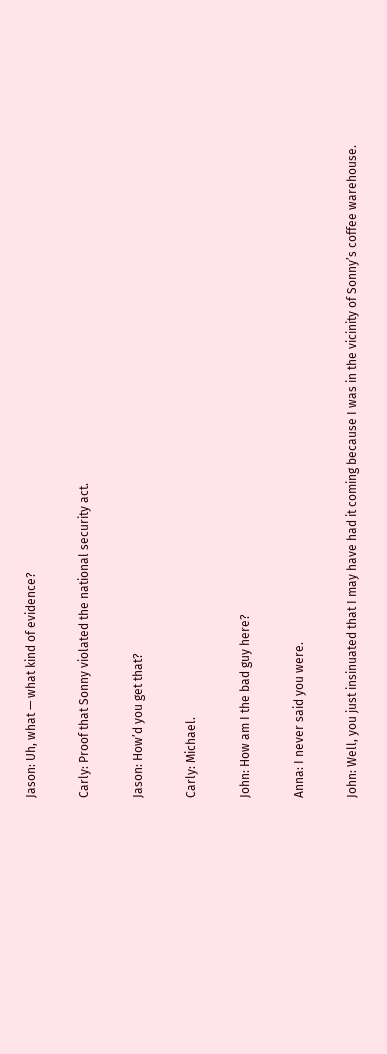Jason: Uh, what — what kind of evidence?

Carly: Proof that Sonny violated the national security act.

Jason: How’d you get that?

Carly: Michael.

John: How am I the bad guy here?

Anna: I never said you were.

John: Well, you just insinuated that I may have had it coming because I was in the vicinity of Sonny’s coffee warehouse.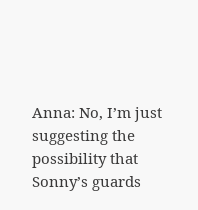Anna: No, I’m just suggesting the possibility that Sonny’s guards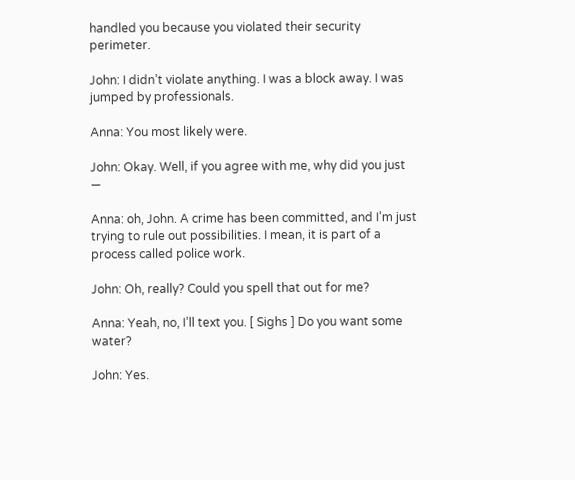handled you because you violated their security perimeter.

John: I didn’t violate anything. I was a block away. I was jumped by professionals.

Anna: You most likely were.

John: Okay. Well, if you agree with me, why did you just —

Anna: oh, John. A crime has been committed, and I’m just trying to rule out possibilities. I mean, it is part of a process called police work.

John: Oh, really? Could you spell that out for me?

Anna: Yeah, no, I’ll text you. [ Sighs ] Do you want some water?

John: Yes.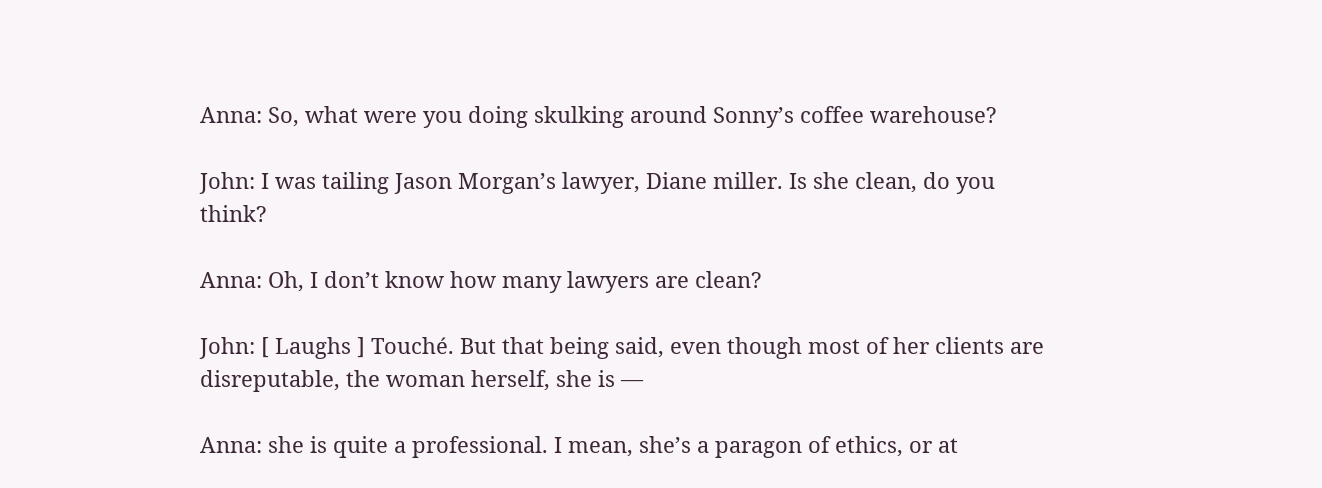Anna: So, what were you doing skulking around Sonny’s coffee warehouse?

John: I was tailing Jason Morgan’s lawyer, Diane miller. Is she clean, do you think?

Anna: Oh, I don’t know how many lawyers are clean?

John: [ Laughs ] Touché. But that being said, even though most of her clients are disreputable, the woman herself, she is —

Anna: she is quite a professional. I mean, she’s a paragon of ethics, or at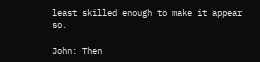least skilled enough to make it appear so.

John: Then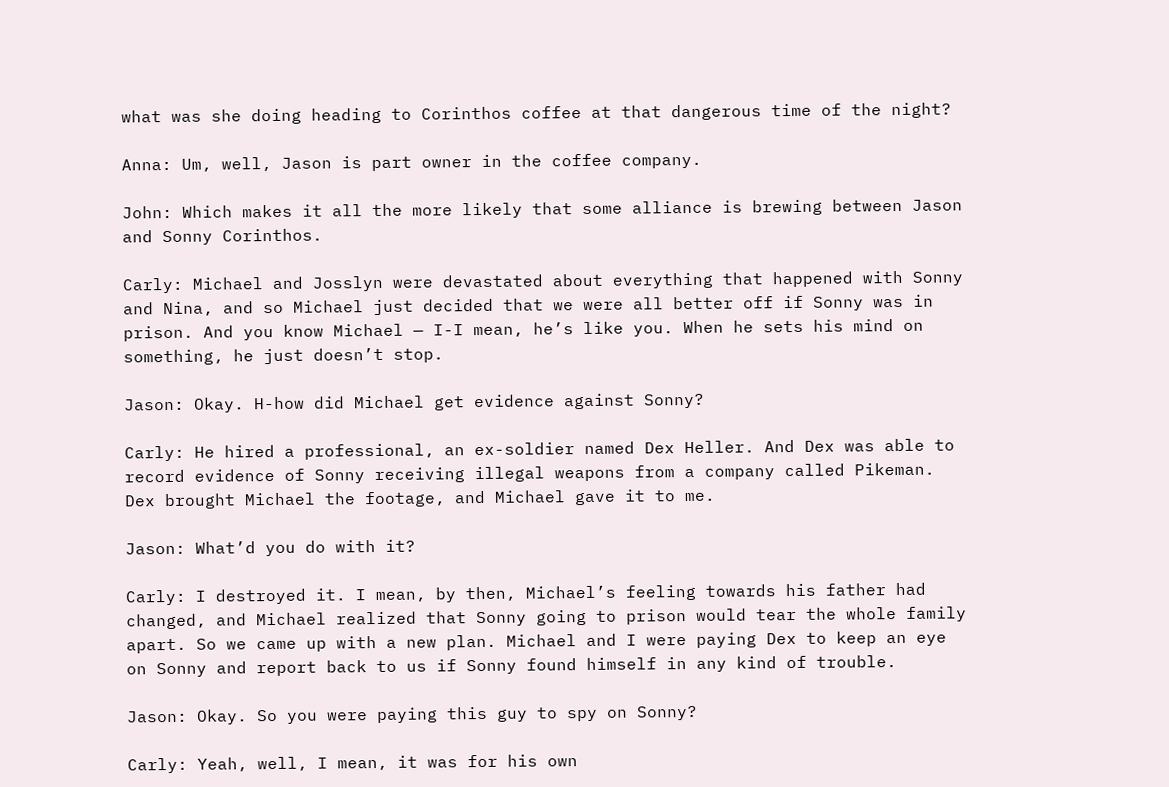what was she doing heading to Corinthos coffee at that dangerous time of the night?

Anna: Um, well, Jason is part owner in the coffee company.

John: Which makes it all the more likely that some alliance is brewing between Jason and Sonny Corinthos.

Carly: Michael and Josslyn were devastated about everything that happened with Sonny and Nina, and so Michael just decided that we were all better off if Sonny was in prison. And you know Michael — I-I mean, he’s like you. When he sets his mind on something, he just doesn’t stop.

Jason: Okay. H-how did Michael get evidence against Sonny?

Carly: He hired a professional, an ex-soldier named Dex Heller. And Dex was able to record evidence of Sonny receiving illegal weapons from a company called Pikeman. Dex brought Michael the footage, and Michael gave it to me.

Jason: What’d you do with it?

Carly: I destroyed it. I mean, by then, Michael’s feeling towards his father had changed, and Michael realized that Sonny going to prison would tear the whole family apart. So we came up with a new plan. Michael and I were paying Dex to keep an eye on Sonny and report back to us if Sonny found himself in any kind of trouble.

Jason: Okay. So you were paying this guy to spy on Sonny?

Carly: Yeah, well, I mean, it was for his own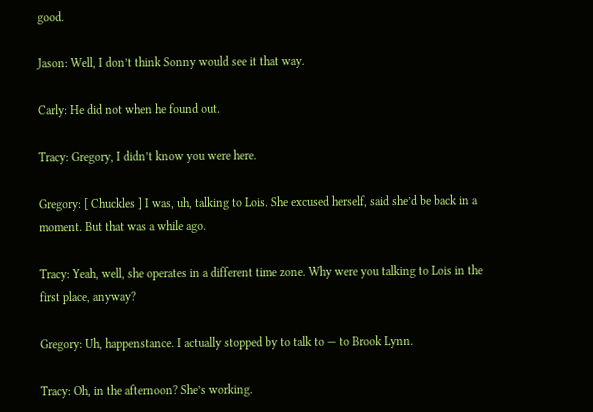good.

Jason: Well, I don’t think Sonny would see it that way.

Carly: He did not when he found out.

Tracy: Gregory, I didn’t know you were here.

Gregory: [ Chuckles ] I was, uh, talking to Lois. She excused herself, said she’d be back in a moment. But that was a while ago.

Tracy: Yeah, well, she operates in a different time zone. Why were you talking to Lois in the first place, anyway?

Gregory: Uh, happenstance. I actually stopped by to talk to — to Brook Lynn.

Tracy: Oh, in the afternoon? She’s working.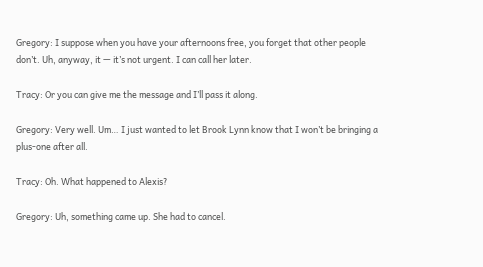Gregory: I suppose when you have your afternoons free, you forget that other people don’t. Uh, anyway, it — it’s not urgent. I can call her later.

Tracy: Or you can give me the message and I’ll pass it along.

Gregory: Very well. Um… I just wanted to let Brook Lynn know that I won’t be bringing a plus-one after all.

Tracy: Oh. What happened to Alexis?

Gregory: Uh, something came up. She had to cancel.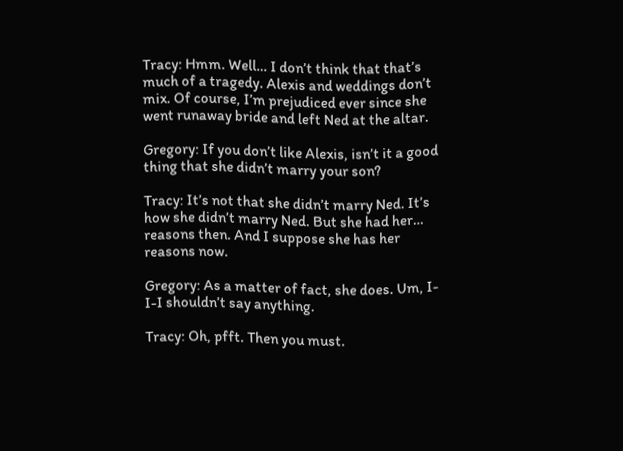Tracy: Hmm. Well… I don’t think that that’s much of a tragedy. Alexis and weddings don’t mix. Of course, I’m prejudiced ever since she went runaway bride and left Ned at the altar.

Gregory: If you don’t like Alexis, isn’t it a good thing that she didn’t marry your son?

Tracy: It’s not that she didn’t marry Ned. It’s how she didn’t marry Ned. But she had her… reasons then. And I suppose she has her reasons now.

Gregory: As a matter of fact, she does. Um, I-I-I shouldn’t say anything.

Tracy: Oh, pfft. Then you must.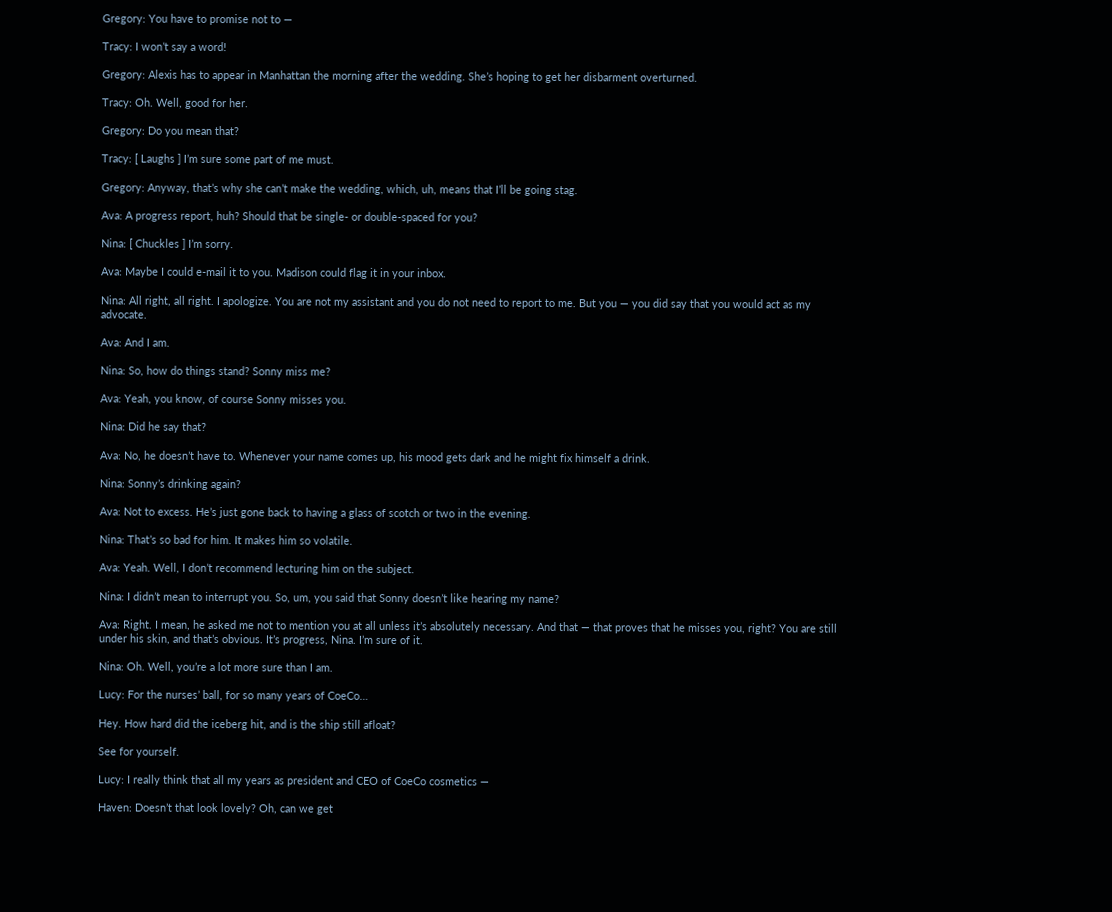Gregory: You have to promise not to —

Tracy: I won’t say a word!

Gregory: Alexis has to appear in Manhattan the morning after the wedding. She’s hoping to get her disbarment overturned.

Tracy: Oh. Well, good for her.

Gregory: Do you mean that?

Tracy: [ Laughs ] I’m sure some part of me must.

Gregory: Anyway, that’s why she can’t make the wedding, which, uh, means that I’ll be going stag.

Ava: A progress report, huh? Should that be single- or double-spaced for you?

Nina: [ Chuckles ] I’m sorry.

Ava: Maybe I could e-mail it to you. Madison could flag it in your inbox.

Nina: All right, all right. I apologize. You are not my assistant and you do not need to report to me. But you — you did say that you would act as my advocate.

Ava: And I am.

Nina: So, how do things stand? Sonny miss me?

Ava: Yeah, you know, of course Sonny misses you.

Nina: Did he say that?

Ava: No, he doesn’t have to. Whenever your name comes up, his mood gets dark and he might fix himself a drink.

Nina: Sonny’s drinking again?

Ava: Not to excess. He’s just gone back to having a glass of scotch or two in the evening.

Nina: That’s so bad for him. It makes him so volatile.

Ava: Yeah. Well, I don’t recommend lecturing him on the subject.

Nina: I didn’t mean to interrupt you. So, um, you said that Sonny doesn’t like hearing my name?

Ava: Right. I mean, he asked me not to mention you at all unless it’s absolutely necessary. And that — that proves that he misses you, right? You are still under his skin, and that’s obvious. It’s progress, Nina. I’m sure of it.

Nina: Oh. Well, you’re a lot more sure than I am.

Lucy: For the nurses’ ball, for so many years of CoeCo…

Hey. How hard did the iceberg hit, and is the ship still afloat?

See for yourself.

Lucy: I really think that all my years as president and CEO of CoeCo cosmetics —

Haven: Doesn’t that look lovely? Oh, can we get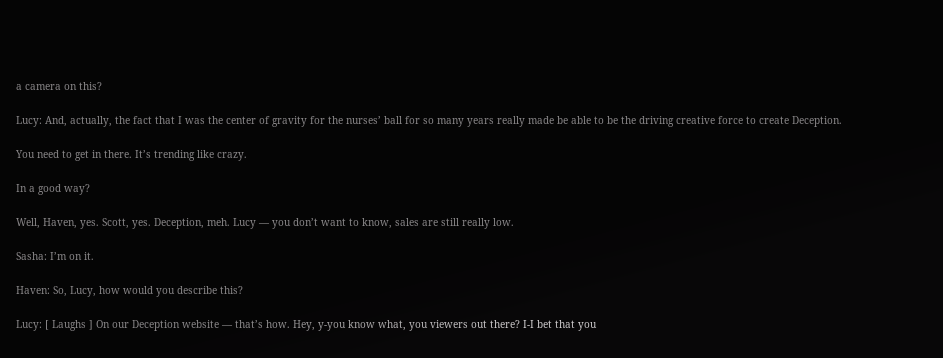a camera on this?

Lucy: And, actually, the fact that I was the center of gravity for the nurses’ ball for so many years really made be able to be the driving creative force to create Deception.

You need to get in there. It’s trending like crazy.

In a good way?

Well, Haven, yes. Scott, yes. Deception, meh. Lucy — you don’t want to know, sales are still really low.

Sasha: I’m on it.

Haven: So, Lucy, how would you describe this?

Lucy: [ Laughs ] On our Deception website — that’s how. Hey, y-you know what, you viewers out there? I-I bet that you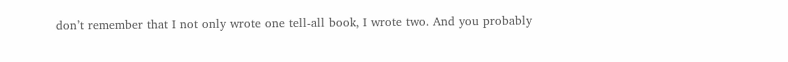don’t remember that I not only wrote one tell-all book, I wrote two. And you probably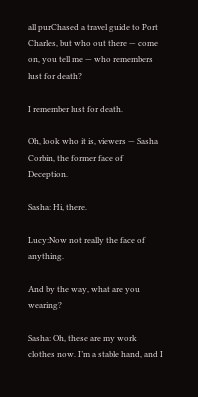all purChased a travel guide to Port Charles, but who out there — come on, you tell me — who remembers lust for death?

I remember lust for death.

Oh, look who it is, viewers — Sasha Corbin, the former face of Deception.

Sasha: Hi, there.

Lucy:Now not really the face of anything.

And by the way, what are you wearing?

Sasha: Oh, these are my work clothes now. I’m a stable hand, and I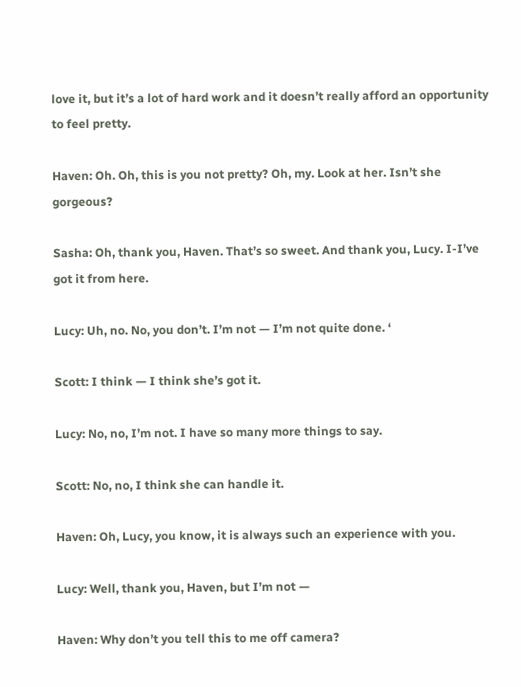love it, but it’s a lot of hard work and it doesn’t really afford an opportunity to feel pretty.

Haven: Oh. Oh, this is you not pretty? Oh, my. Look at her. Isn’t she gorgeous?

Sasha: Oh, thank you, Haven. That’s so sweet. And thank you, Lucy. I-I’ve got it from here.

Lucy: Uh, no. No, you don’t. I’m not — I’m not quite done. ‘

Scott: I think — I think she’s got it.

Lucy: No, no, I’m not. I have so many more things to say.

Scott: No, no, I think she can handle it.

Haven: Oh, Lucy, you know, it is always such an experience with you.

Lucy: Well, thank you, Haven, but I’m not —

Haven: Why don’t you tell this to me off camera?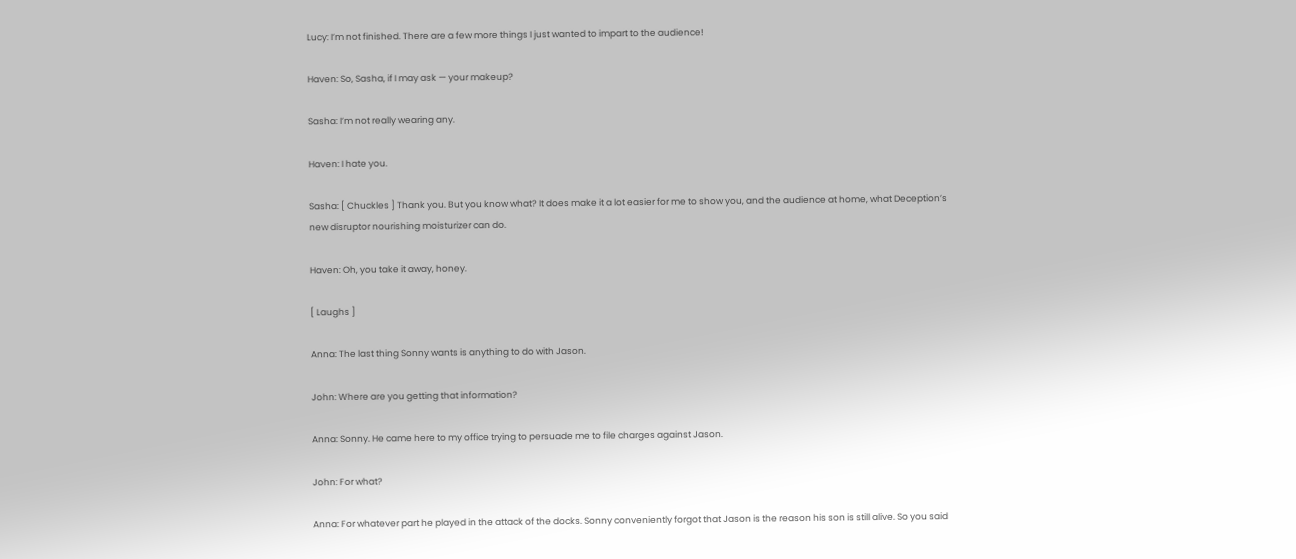Lucy: I’m not finished. There are a few more things I just wanted to impart to the audience!

Haven: So, Sasha, if I may ask — your makeup?

Sasha: I’m not really wearing any.

Haven: I hate you.

Sasha: [ Chuckles ] Thank you. But you know what? It does make it a lot easier for me to show you, and the audience at home, what Deception’s new disruptor nourishing moisturizer can do.

Haven: Oh, you take it away, honey.

[ Laughs ]

Anna: The last thing Sonny wants is anything to do with Jason.

John: Where are you getting that information?

Anna: Sonny. He came here to my office trying to persuade me to file charges against Jason.

John: For what?

Anna: For whatever part he played in the attack of the docks. Sonny conveniently forgot that Jason is the reason his son is still alive. So you said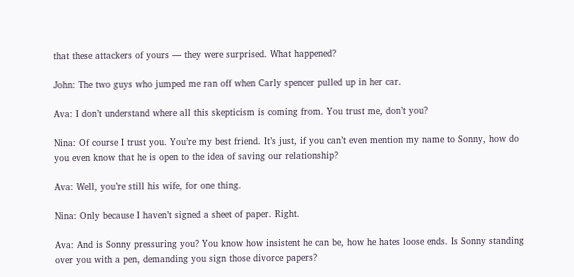that these attackers of yours — they were surprised. What happened?

John: The two guys who jumped me ran off when Carly spencer pulled up in her car.

Ava: I don’t understand where all this skepticism is coming from. You trust me, don’t you?

Nina: Of course I trust you. You’re my best friend. It’s just, if you can’t even mention my name to Sonny, how do you even know that he is open to the idea of saving our relationship?

Ava: Well, you’re still his wife, for one thing.

Nina: Only because I haven’t signed a sheet of paper. Right.

Ava: And is Sonny pressuring you? You know how insistent he can be, how he hates loose ends. Is Sonny standing over you with a pen, demanding you sign those divorce papers?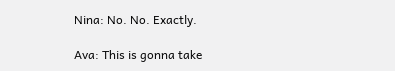Nina: No. No. Exactly.

Ava: This is gonna take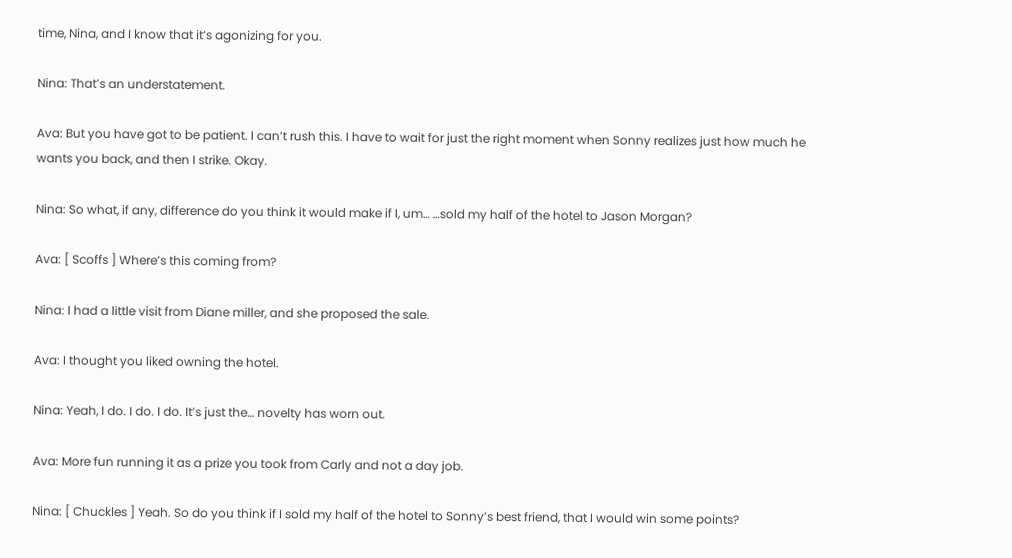time, Nina, and I know that it’s agonizing for you.

Nina: That’s an understatement.

Ava: But you have got to be patient. I can’t rush this. I have to wait for just the right moment when Sonny realizes just how much he wants you back, and then I strike. Okay.

Nina: So what, if any, difference do you think it would make if I, um… …sold my half of the hotel to Jason Morgan?

Ava: [ Scoffs ] Where’s this coming from?

Nina: I had a little visit from Diane miller, and she proposed the sale.

Ava: I thought you liked owning the hotel.

Nina: Yeah, I do. I do. I do. It’s just the… novelty has worn out.

Ava: More fun running it as a prize you took from Carly and not a day job.

Nina: [ Chuckles ] Yeah. So do you think if I sold my half of the hotel to Sonny’s best friend, that I would win some points?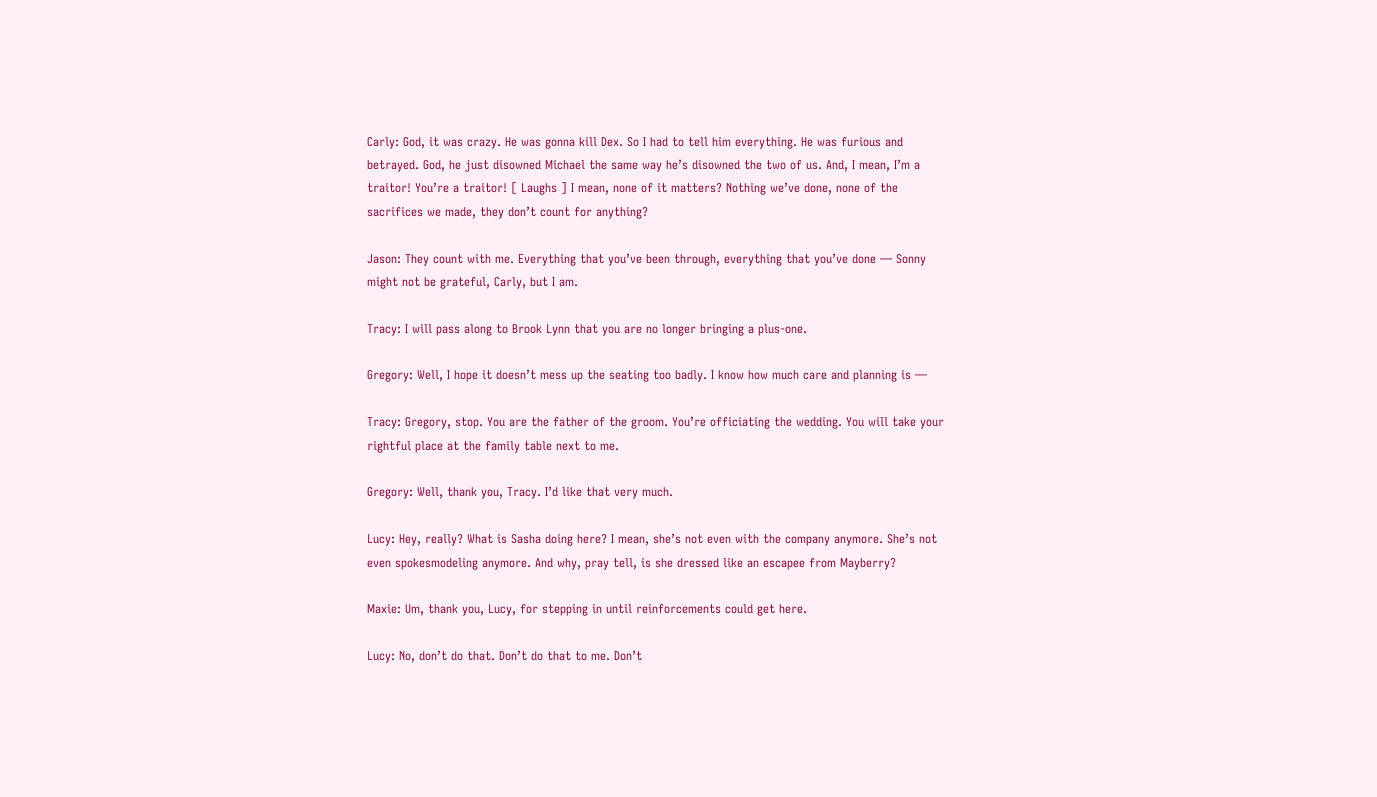Carly: God, it was crazy. He was gonna kill Dex. So I had to tell him everything. He was furious and betrayed. God, he just disowned Michael the same way he’s disowned the two of us. And, I mean, I’m a traitor! You’re a traitor! [ Laughs ] I mean, none of it matters? Nothing we’ve done, none of the sacrifices we made, they don’t count for anything?

Jason: They count with me. Everything that you’ve been through, everything that you’ve done — Sonny might not be grateful, Carly, but I am.

Tracy: I will pass along to Brook Lynn that you are no longer bringing a plus-one.

Gregory: Well, I hope it doesn’t mess up the seating too badly. I know how much care and planning is —

Tracy: Gregory, stop. You are the father of the groom. You’re officiating the wedding. You will take your rightful place at the family table next to me.

Gregory: Well, thank you, Tracy. I’d like that very much.

Lucy: Hey, really? What is Sasha doing here? I mean, she’s not even with the company anymore. She’s not even spokesmodeling anymore. And why, pray tell, is she dressed like an escapee from Mayberry?

Maxie: Um, thank you, Lucy, for stepping in until reinforcements could get here.

Lucy: No, don’t do that. Don’t do that to me. Don’t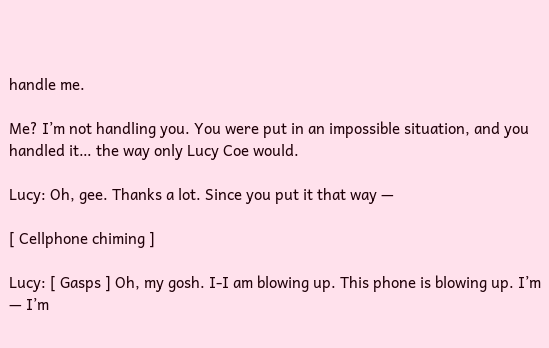handle me.

Me? I’m not handling you. You were put in an impossible situation, and you handled it… the way only Lucy Coe would.

Lucy: Oh, gee. Thanks a lot. Since you put it that way —

[ Cellphone chiming ]

Lucy: [ Gasps ] Oh, my gosh. I-I am blowing up. This phone is blowing up. I’m — I’m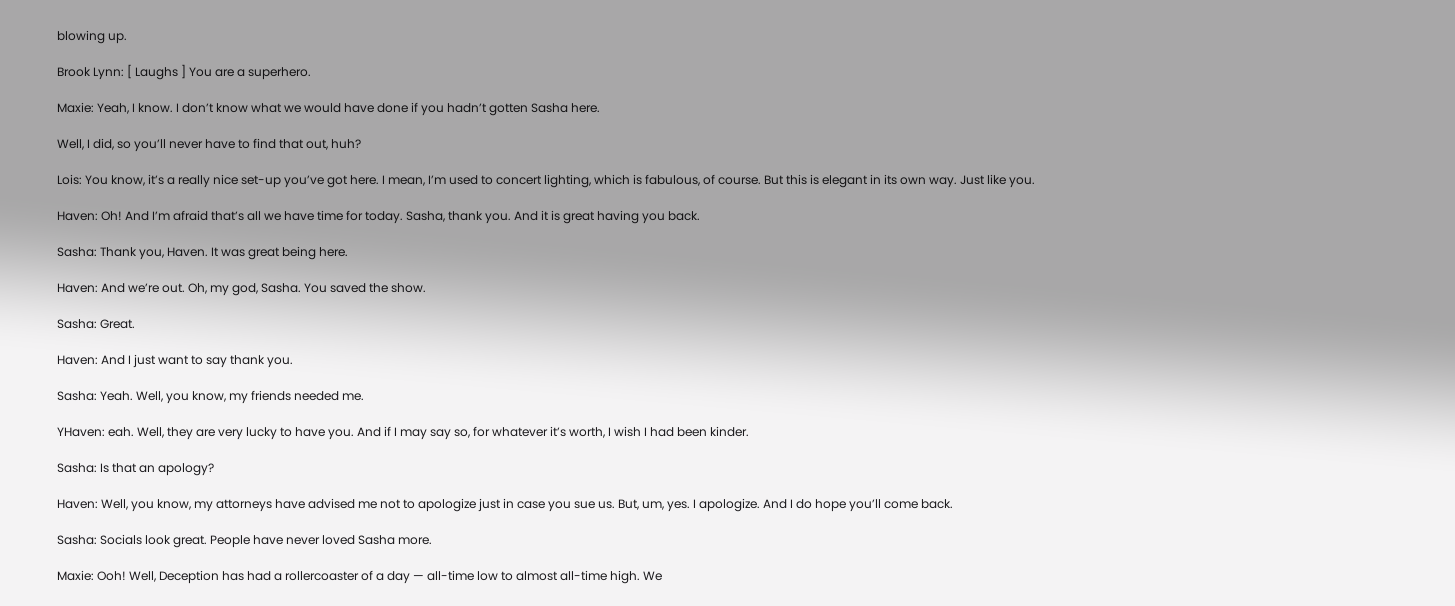blowing up.

Brook Lynn: [ Laughs ] You are a superhero.

Maxie: Yeah, I know. I don’t know what we would have done if you hadn’t gotten Sasha here.

Well, I did, so you’ll never have to find that out, huh?

Lois: You know, it’s a really nice set-up you’ve got here. I mean, I’m used to concert lighting, which is fabulous, of course. But this is elegant in its own way. Just like you.

Haven: Oh! And I’m afraid that’s all we have time for today. Sasha, thank you. And it is great having you back.

Sasha: Thank you, Haven. It was great being here.

Haven: And we’re out. Oh, my god, Sasha. You saved the show.

Sasha: Great.

Haven: And I just want to say thank you.

Sasha: Yeah. Well, you know, my friends needed me.

YHaven: eah. Well, they are very lucky to have you. And if I may say so, for whatever it’s worth, I wish I had been kinder.

Sasha: Is that an apology?

Haven: Well, you know, my attorneys have advised me not to apologize just in case you sue us. But, um, yes. I apologize. And I do hope you’ll come back.

Sasha: Socials look great. People have never loved Sasha more.

Maxie: Ooh! Well, Deception has had a rollercoaster of a day — all-time low to almost all-time high. We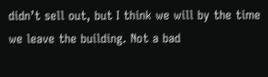didn’t sell out, but I think we will by the time we leave the building. Not a bad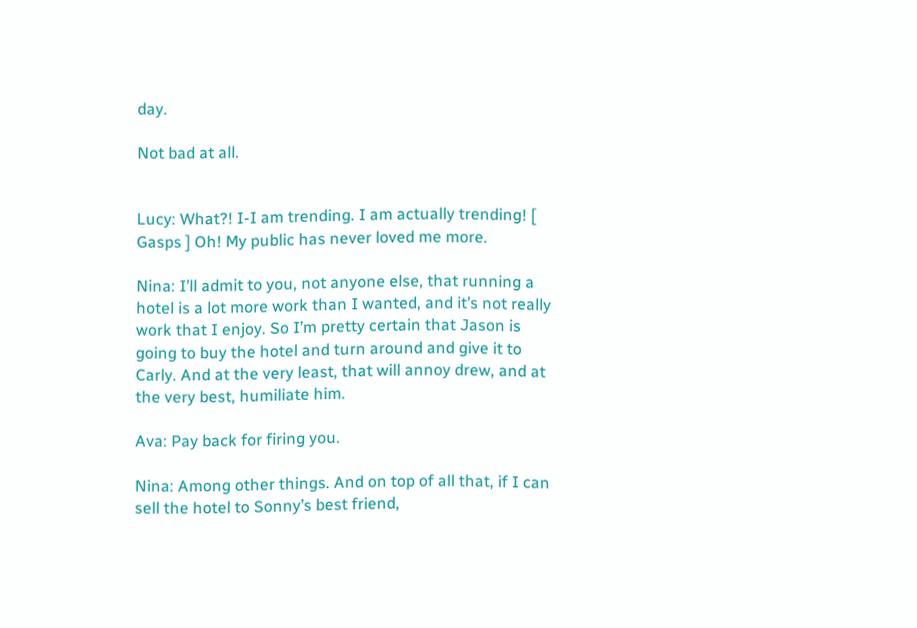day.

Not bad at all.


Lucy: What?! I-I am trending. I am actually trending! [ Gasps ] Oh! My public has never loved me more.

Nina: I’ll admit to you, not anyone else, that running a hotel is a lot more work than I wanted, and it’s not really work that I enjoy. So I’m pretty certain that Jason is going to buy the hotel and turn around and give it to Carly. And at the very least, that will annoy drew, and at the very best, humiliate him.

Ava: Pay back for firing you.

Nina: Among other things. And on top of all that, if I can sell the hotel to Sonny’s best friend,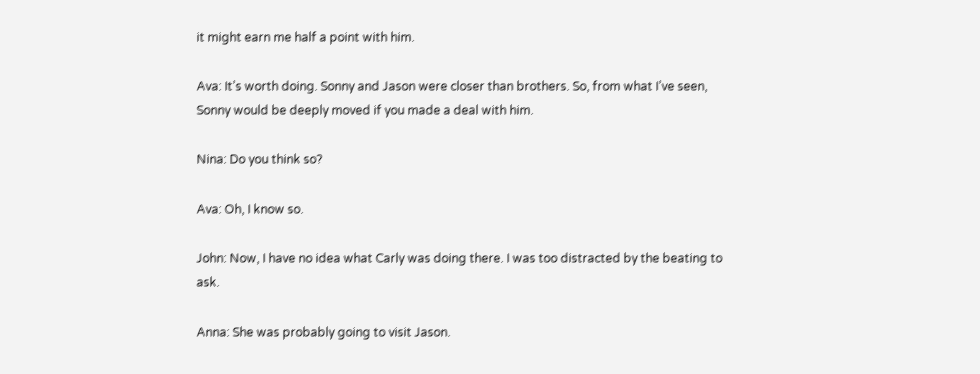it might earn me half a point with him.

Ava: It’s worth doing. Sonny and Jason were closer than brothers. So, from what I’ve seen, Sonny would be deeply moved if you made a deal with him.

Nina: Do you think so?

Ava: Oh, I know so.

John: Now, I have no idea what Carly was doing there. I was too distracted by the beating to ask.

Anna: She was probably going to visit Jason.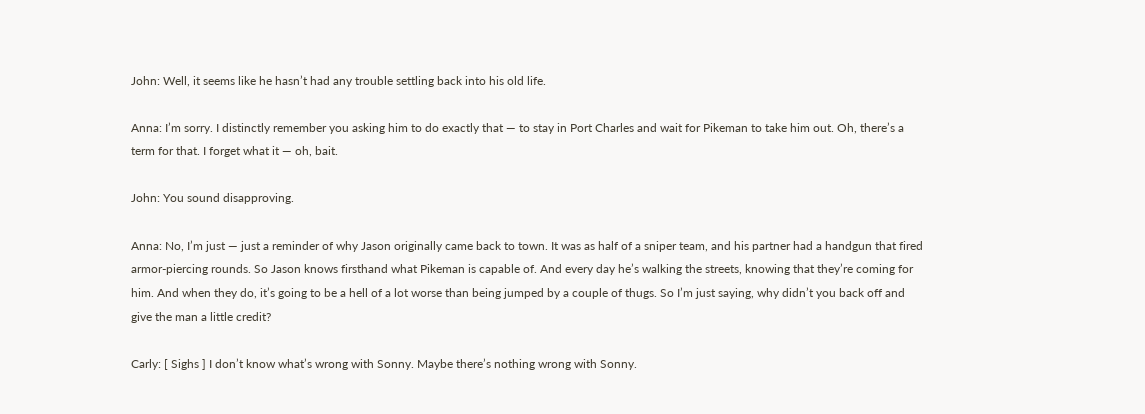John: Well, it seems like he hasn’t had any trouble settling back into his old life.

Anna: I’m sorry. I distinctly remember you asking him to do exactly that — to stay in Port Charles and wait for Pikeman to take him out. Oh, there’s a term for that. I forget what it — oh, bait.

John: You sound disapproving.

Anna: No, I’m just — just a reminder of why Jason originally came back to town. It was as half of a sniper team, and his partner had a handgun that fired armor-piercing rounds. So Jason knows firsthand what Pikeman is capable of. And every day he’s walking the streets, knowing that they’re coming for him. And when they do, it’s going to be a hell of a lot worse than being jumped by a couple of thugs. So I’m just saying, why didn’t you back off and give the man a little credit?

Carly: [ Sighs ] I don’t know what’s wrong with Sonny. Maybe there’s nothing wrong with Sonny.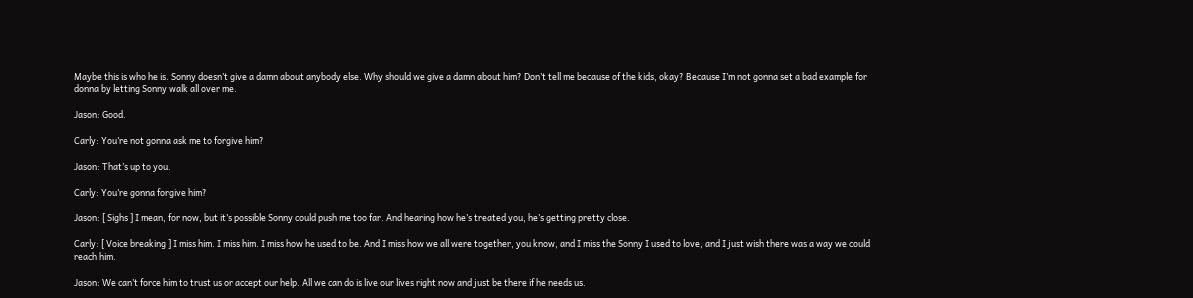Maybe this is who he is. Sonny doesn’t give a damn about anybody else. Why should we give a damn about him? Don’t tell me because of the kids, okay? Because I’m not gonna set a bad example for donna by letting Sonny walk all over me.

Jason: Good.

Carly: You’re not gonna ask me to forgive him?

Jason: That’s up to you.

Carly: You’re gonna forgive him?

Jason: [ Sighs ] I mean, for now, but it’s possible Sonny could push me too far. And hearing how he’s treated you, he’s getting pretty close.

Carly: [ Voice breaking ] I miss him. I miss him. I miss how he used to be. And I miss how we all were together, you know, and I miss the Sonny I used to love, and I just wish there was a way we could reach him.

Jason: We can’t force him to trust us or accept our help. All we can do is live our lives right now and just be there if he needs us.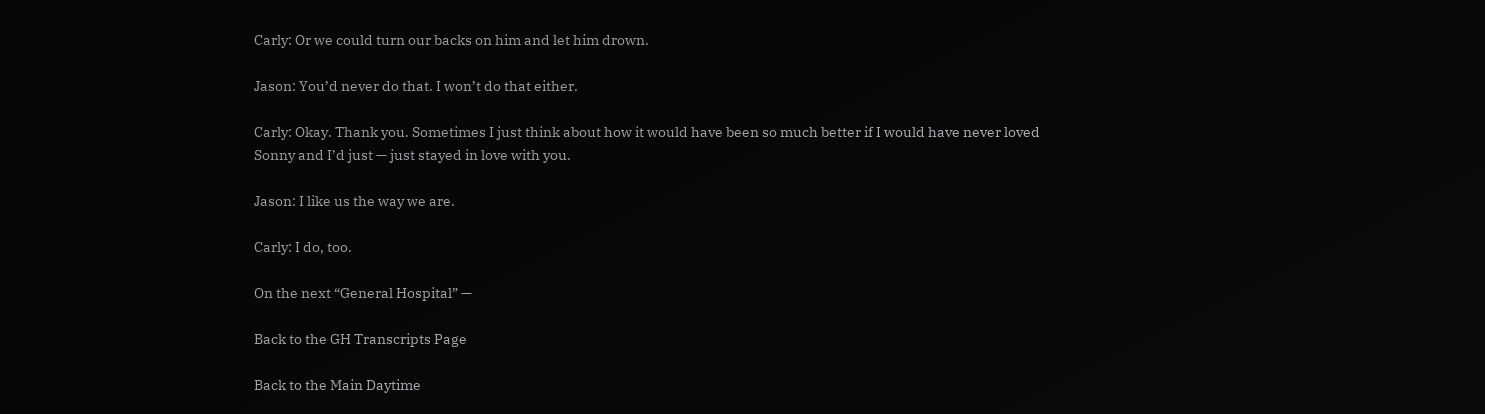Carly: Or we could turn our backs on him and let him drown.

Jason: You’d never do that. I won’t do that either.

Carly: Okay. Thank you. Sometimes I just think about how it would have been so much better if I would have never loved Sonny and I’d just — just stayed in love with you.

Jason: I like us the way we are.

Carly: I do, too.

On the next “General Hospital” —

Back to the GH Transcripts Page

Back to the Main Daytime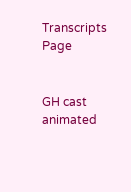Transcripts Page


GH cast animated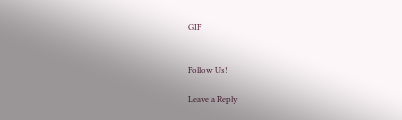GIF


Follow Us!

Leave a Reply